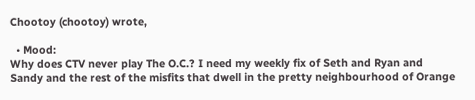Chootoy (chootoy) wrote,

  • Mood:
Why does CTV never play The O.C.? I need my weekly fix of Seth and Ryan and Sandy and the rest of the misfits that dwell in the pretty neighbourhood of Orange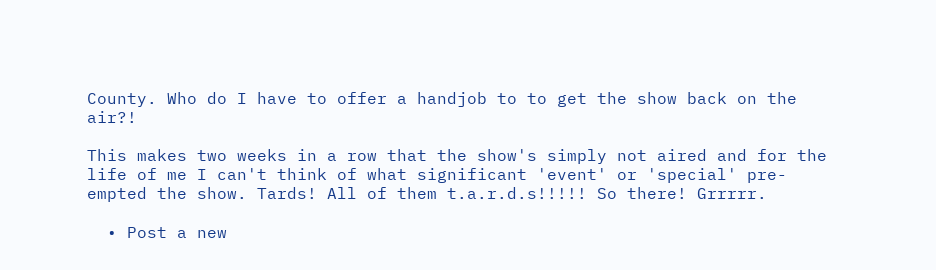County. Who do I have to offer a handjob to to get the show back on the air?!

This makes two weeks in a row that the show's simply not aired and for the life of me I can't think of what significant 'event' or 'special' pre-empted the show. Tards! All of them t.a.r.d.s!!!!! So there! Grrrrr.

  • Post a new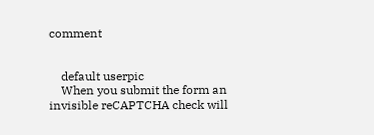comment


    default userpic
    When you submit the form an invisible reCAPTCHA check will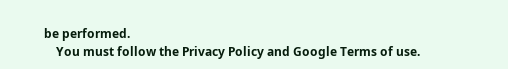be performed.
    You must follow the Privacy Policy and Google Terms of use.